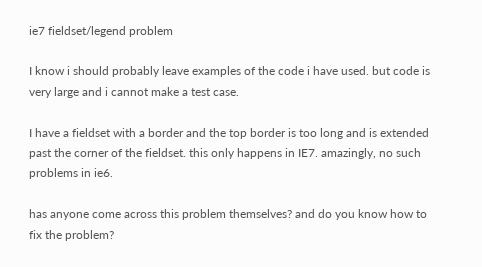ie7 fieldset/legend problem

I know i should probably leave examples of the code i have used. but code is very large and i cannot make a test case.

I have a fieldset with a border and the top border is too long and is extended past the corner of the fieldset. this only happens in IE7. amazingly, no such problems in ie6.

has anyone come across this problem themselves? and do you know how to fix the problem?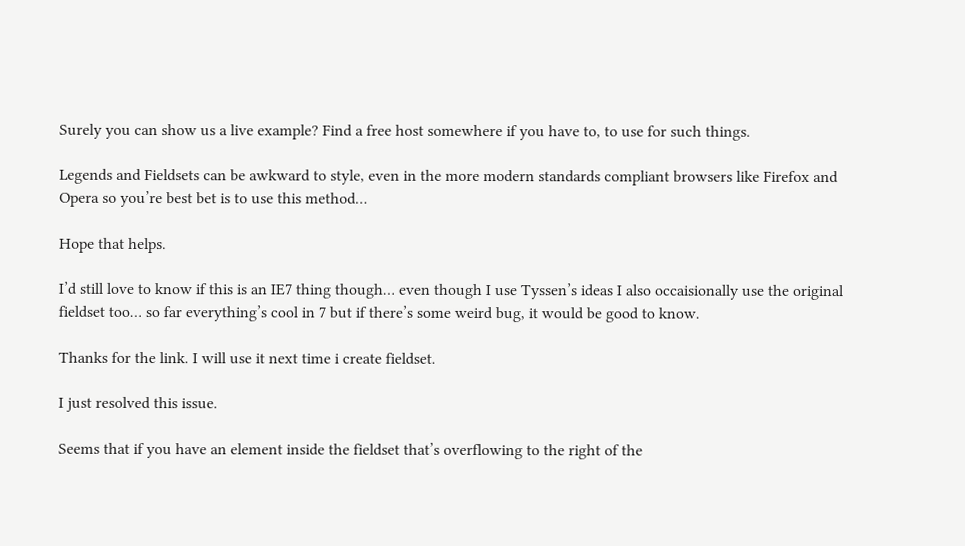Surely you can show us a live example? Find a free host somewhere if you have to, to use for such things.

Legends and Fieldsets can be awkward to style, even in the more modern standards compliant browsers like Firefox and Opera so you’re best bet is to use this method…

Hope that helps.

I’d still love to know if this is an IE7 thing though… even though I use Tyssen’s ideas I also occaisionally use the original fieldset too… so far everything’s cool in 7 but if there’s some weird bug, it would be good to know.

Thanks for the link. I will use it next time i create fieldset.

I just resolved this issue.

Seems that if you have an element inside the fieldset that’s overflowing to the right of the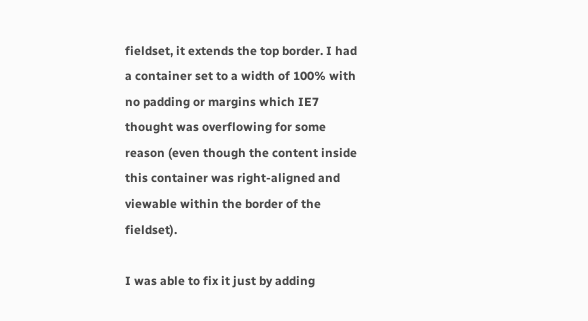fieldset, it extends the top border. I had a container set to a width of 100% with no padding or margins which IE7 thought was overflowing for some reason (even though the content inside this container was right-aligned and viewable within the border of the fieldset).

I was able to fix it just by adding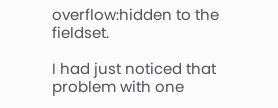overflow:hidden to the fieldset.

I had just noticed that problem with one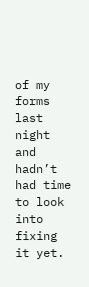of my forms last night and hadn’t had time to look into fixing it yet.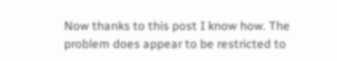Now thanks to this post I know how. The problem does appear to be restricted to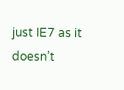just IE7 as it doesn’t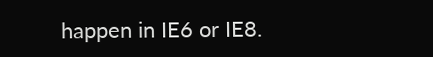happen in IE6 or IE8.